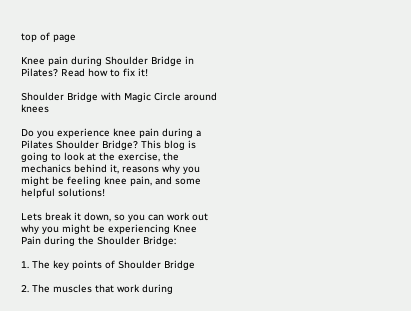top of page

Knee pain during Shoulder Bridge in Pilates? Read how to fix it!

Shoulder Bridge with Magic Circle around knees

Do you experience knee pain during a Pilates Shoulder Bridge? This blog is going to look at the exercise, the mechanics behind it, reasons why you might be feeling knee pain, and some helpful solutions!

Lets break it down, so you can work out why you might be experiencing Knee Pain during the Shoulder Bridge:

1. The key points of Shoulder Bridge

2. The muscles that work during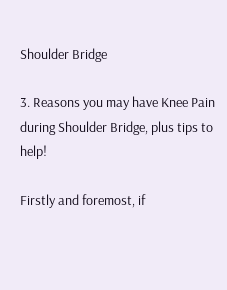Shoulder Bridge

3. Reasons you may have Knee Pain during Shoulder Bridge, plus tips to help!

Firstly and foremost, if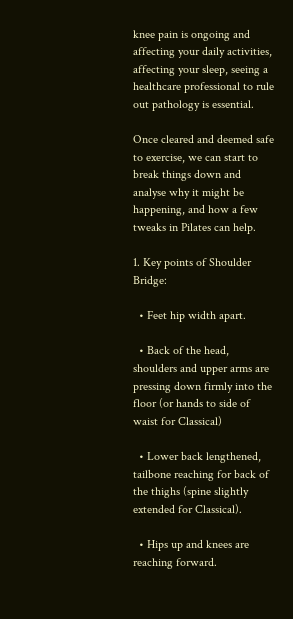knee pain is ongoing and affecting your daily activities, affecting your sleep, seeing a healthcare professional to rule out pathology is essential.

Once cleared and deemed safe to exercise, we can start to break things down and analyse why it might be happening, and how a few tweaks in Pilates can help.

1. Key points of Shoulder Bridge:

  • Feet hip width apart.

  • Back of the head, shoulders and upper arms are pressing down firmly into the floor (or hands to side of waist for Classical)

  • Lower back lengthened, tailbone reaching for back of the thighs (spine slightly extended for Classical).

  • Hips up and knees are reaching forward.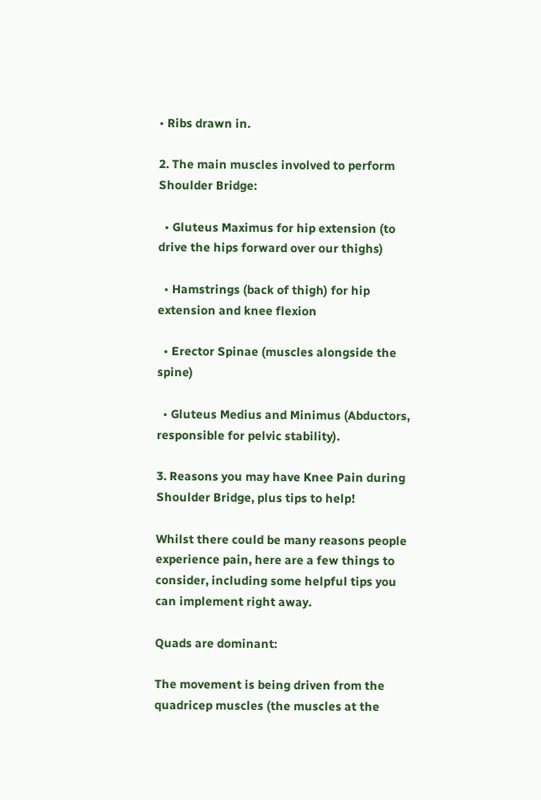• Ribs drawn in.

2. The main muscles involved to perform Shoulder Bridge:

  • Gluteus Maximus for hip extension (to drive the hips forward over our thighs)

  • Hamstrings (back of thigh) for hip extension and knee flexion

  • Erector Spinae (muscles alongside the spine)

  • Gluteus Medius and Minimus (Abductors, responsible for pelvic stability).

3. Reasons you may have Knee Pain during Shoulder Bridge, plus tips to help!

Whilst there could be many reasons people experience pain, here are a few things to consider, including some helpful tips you can implement right away.

Quads are dominant:

The movement is being driven from the quadricep muscles (the muscles at the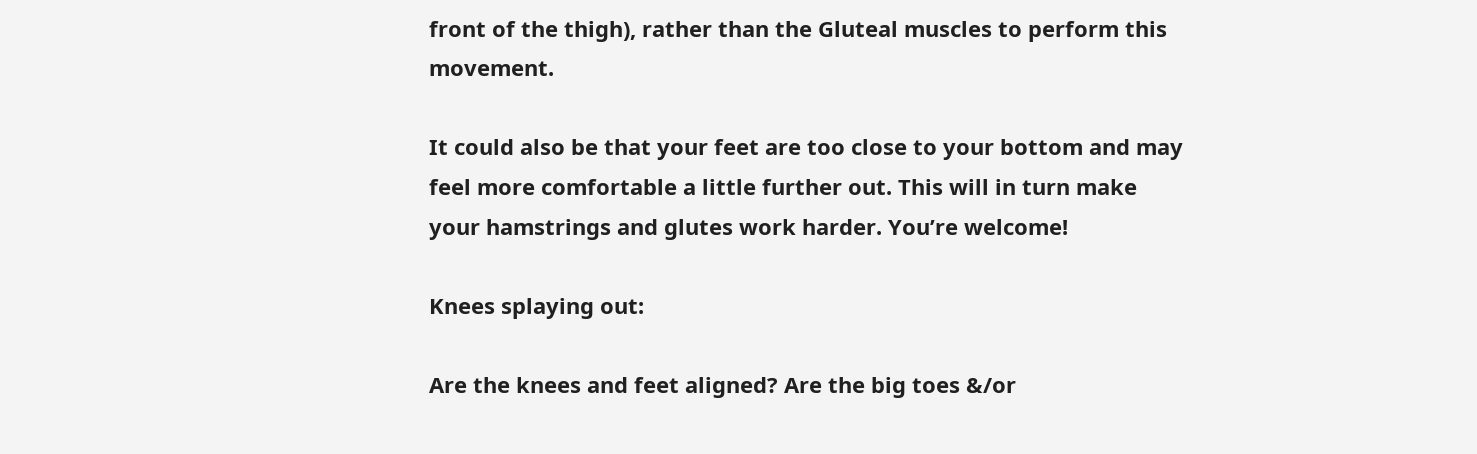front of the thigh), rather than the Gluteal muscles to perform this movement.

It could also be that your feet are too close to your bottom and may feel more comfortable a little further out. This will in turn make your hamstrings and glutes work harder. You’re welcome!

Knees splaying out:

Are the knees and feet aligned? Are the big toes &/or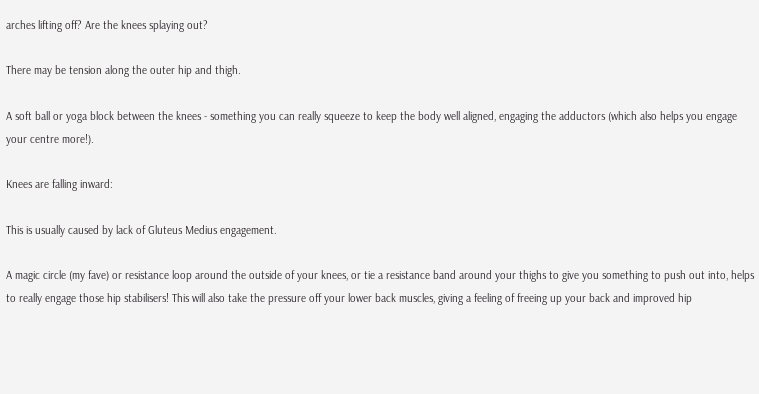arches lifting off? Are the knees splaying out?

There may be tension along the outer hip and thigh.

A soft ball or yoga block between the knees - something you can really squeeze to keep the body well aligned, engaging the adductors (which also helps you engage your centre more!).

Knees are falling inward:

This is usually caused by lack of Gluteus Medius engagement.

A magic circle (my fave) or resistance loop around the outside of your knees, or tie a resistance band around your thighs to give you something to push out into, helps to really engage those hip stabilisers! This will also take the pressure off your lower back muscles, giving a feeling of freeing up your back and improved hip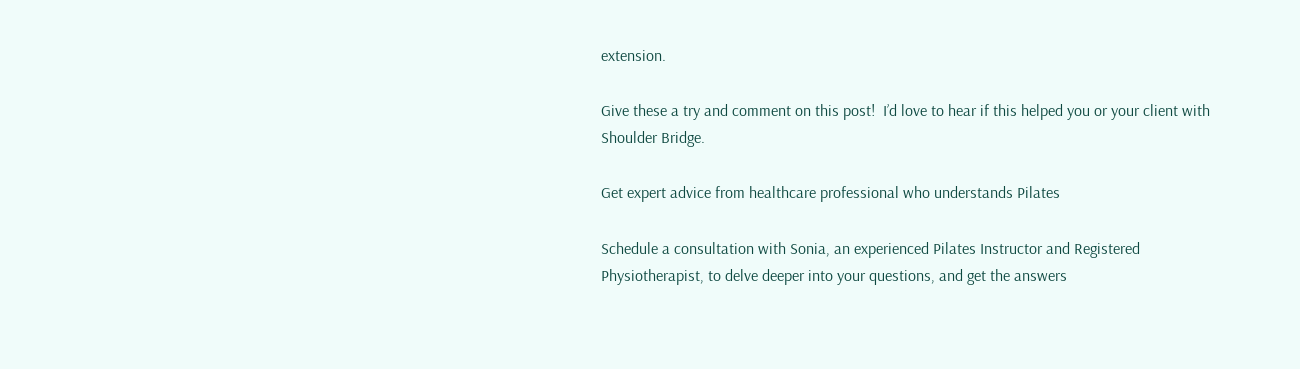extension.

Give these a try and comment on this post!  I’d love to hear if this helped you or your client with Shoulder Bridge.

Get expert advice from healthcare professional who understands Pilates

Schedule a consultation with Sonia, an experienced Pilates Instructor and Registered Physiotherapist, to delve deeper into your questions, and get the answers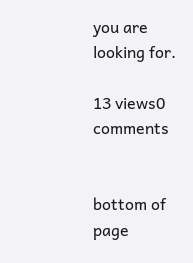you are looking for.

13 views0 comments


bottom of page